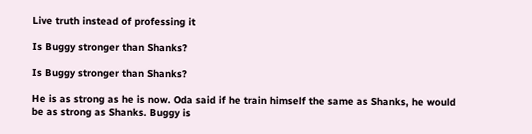Live truth instead of professing it

Is Buggy stronger than Shanks?

Is Buggy stronger than Shanks?

He is as strong as he is now. Oda said if he train himself the same as Shanks, he would be as strong as Shanks. Buggy is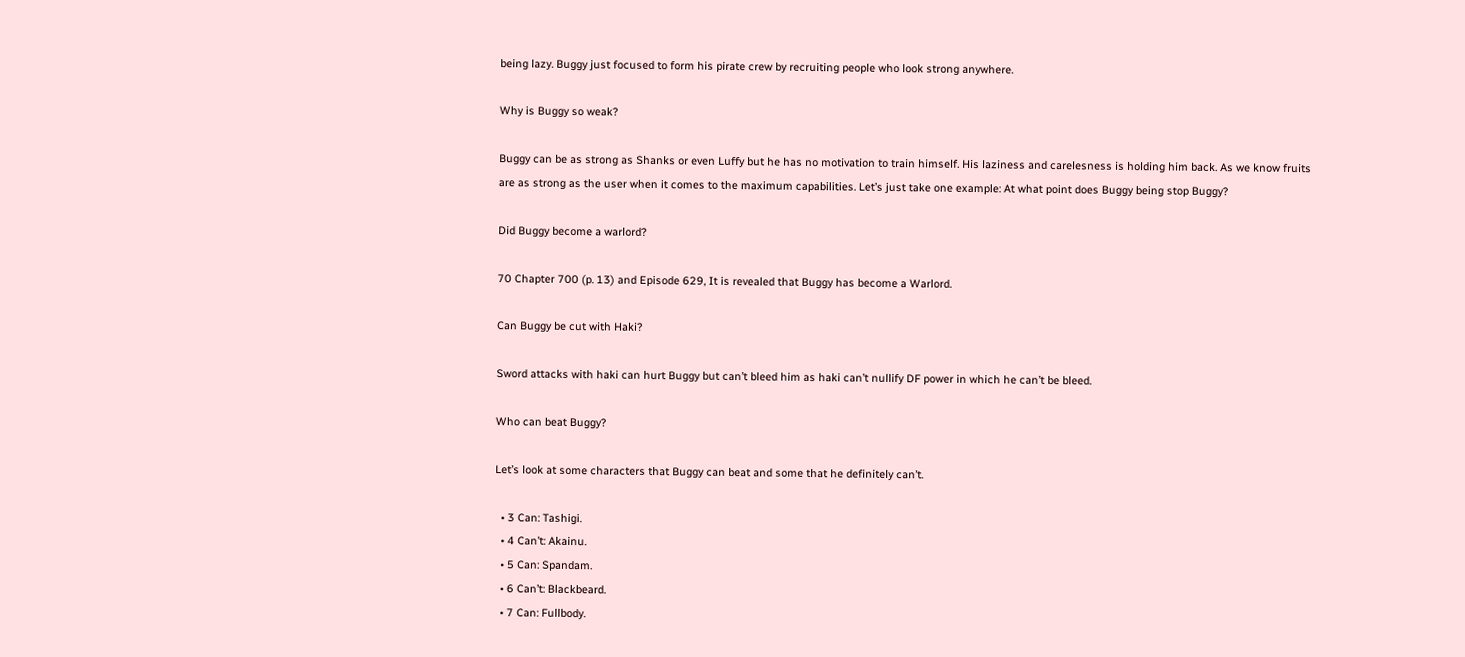being lazy. Buggy just focused to form his pirate crew by recruiting people who look strong anywhere.

Why is Buggy so weak?

Buggy can be as strong as Shanks or even Luffy but he has no motivation to train himself. His laziness and carelesness is holding him back. As we know fruits are as strong as the user when it comes to the maximum capabilities. Let’s just take one example: At what point does Buggy being stop Buggy?

Did Buggy become a warlord?

70 Chapter 700 (p. 13) and Episode 629, It is revealed that Buggy has become a Warlord.

Can Buggy be cut with Haki?

Sword attacks with haki can hurt Buggy but can’t bleed him as haki can’t nullify DF power in which he can’t be bleed.

Who can beat Buggy?

Let’s look at some characters that Buggy can beat and some that he definitely can’t.

  • 3 Can: Tashigi.
  • 4 Can’t: Akainu.
  • 5 Can: Spandam.
  • 6 Can’t: Blackbeard.
  • 7 Can: Fullbody.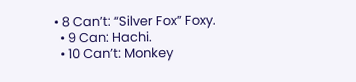• 8 Can’t: “Silver Fox” Foxy.
  • 9 Can: Hachi.
  • 10 Can’t: Monkey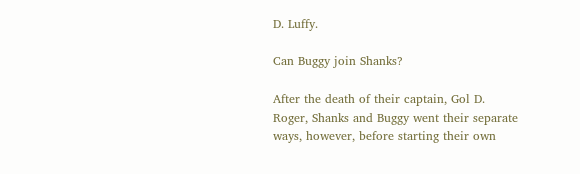D. Luffy.

Can Buggy join Shanks?

After the death of their captain, Gol D. Roger, Shanks and Buggy went their separate ways, however, before starting their own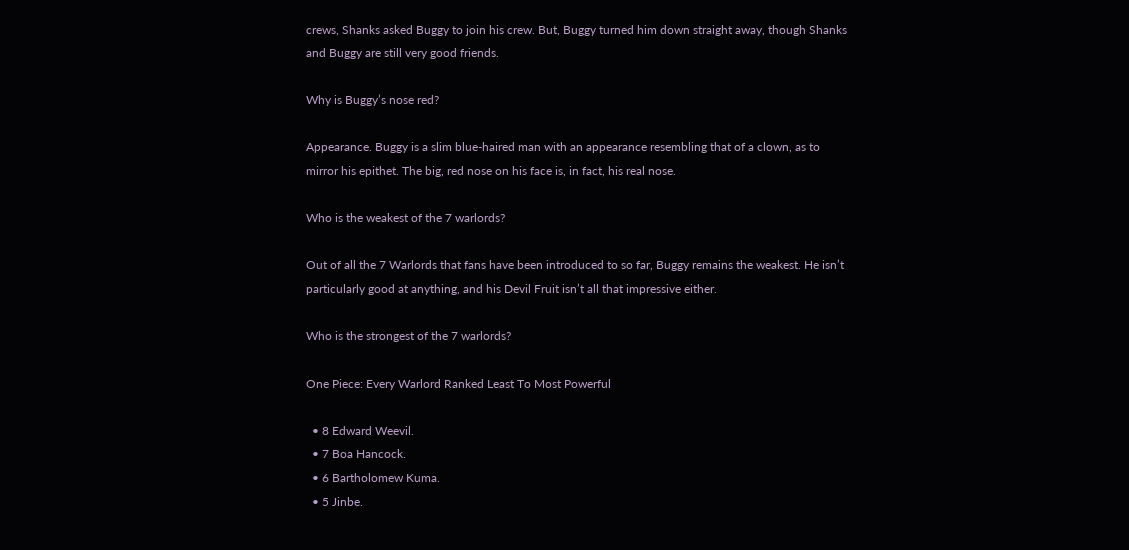crews, Shanks asked Buggy to join his crew. But, Buggy turned him down straight away, though Shanks and Buggy are still very good friends.

Why is Buggy’s nose red?

Appearance. Buggy is a slim blue-haired man with an appearance resembling that of a clown, as to mirror his epithet. The big, red nose on his face is, in fact, his real nose.

Who is the weakest of the 7 warlords?

Out of all the 7 Warlords that fans have been introduced to so far, Buggy remains the weakest. He isn’t particularly good at anything, and his Devil Fruit isn’t all that impressive either.

Who is the strongest of the 7 warlords?

One Piece: Every Warlord Ranked Least To Most Powerful

  • 8 Edward Weevil.
  • 7 Boa Hancock.
  • 6 Bartholomew Kuma.
  • 5 Jinbe.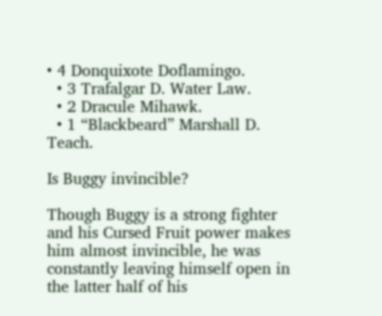• 4 Donquixote Doflamingo.
  • 3 Trafalgar D. Water Law.
  • 2 Dracule Mihawk.
  • 1 “Blackbeard” Marshall D. Teach.

Is Buggy invincible?

Though Buggy is a strong fighter and his Cursed Fruit power makes him almost invincible, he was constantly leaving himself open in the latter half of his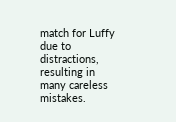match for Luffy due to distractions, resulting in many careless mistakes.